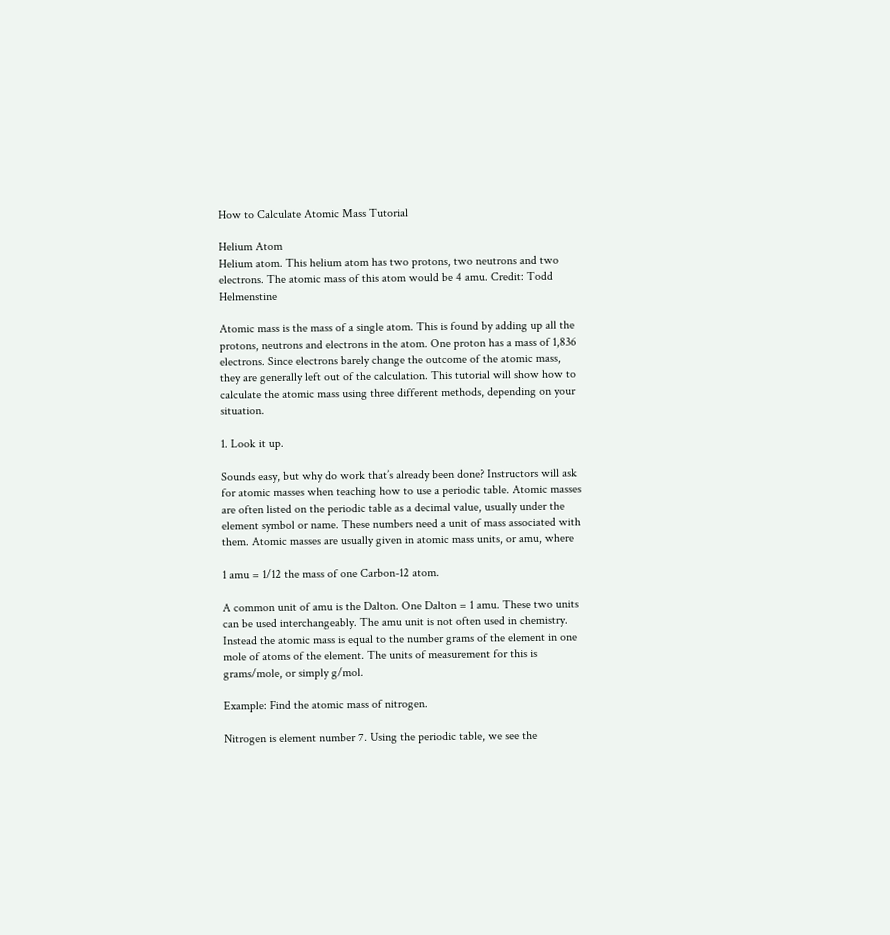How to Calculate Atomic Mass Tutorial

Helium Atom
Helium atom. This helium atom has two protons, two neutrons and two electrons. The atomic mass of this atom would be 4 amu. Credit: Todd Helmenstine

Atomic mass is the mass of a single atom. This is found by adding up all the protons, neutrons and electrons in the atom. One proton has a mass of 1,836 electrons. Since electrons barely change the outcome of the atomic mass, they are generally left out of the calculation. This tutorial will show how to calculate the atomic mass using three different methods, depending on your situation.

1. Look it up.

Sounds easy, but why do work that’s already been done? Instructors will ask for atomic masses when teaching how to use a periodic table. Atomic masses are often listed on the periodic table as a decimal value, usually under the element symbol or name. These numbers need a unit of mass associated with them. Atomic masses are usually given in atomic mass units, or amu, where

1 amu = 1/12 the mass of one Carbon-12 atom.

A common unit of amu is the Dalton. One Dalton = 1 amu. These two units can be used interchangeably. The amu unit is not often used in chemistry. Instead the atomic mass is equal to the number grams of the element in one mole of atoms of the element. The units of measurement for this is grams/mole, or simply g/mol.

Example: Find the atomic mass of nitrogen.

Nitrogen is element number 7. Using the periodic table, we see the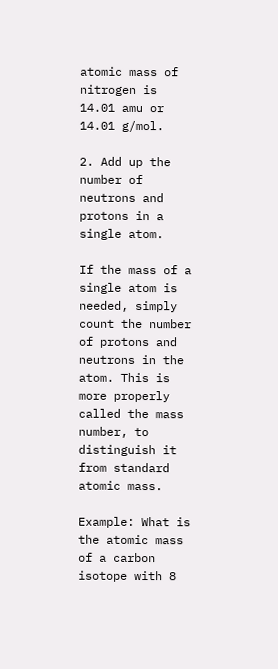atomic mass of nitrogen is 14.01 amu or 14.01 g/mol.

2. Add up the number of neutrons and protons in a single atom.

If the mass of a single atom is needed, simply count the number of protons and neutrons in the atom. This is more properly called the mass number, to distinguish it from standard atomic mass.

Example: What is the atomic mass of a carbon isotope with 8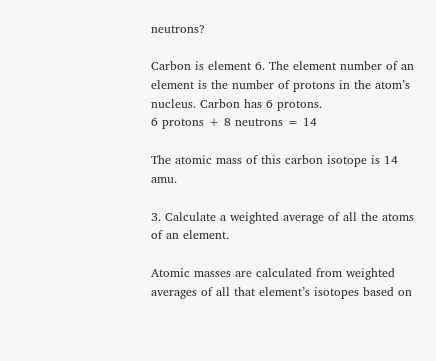neutrons?

Carbon is element 6. The element number of an element is the number of protons in the atom’s nucleus. Carbon has 6 protons.
6 protons + 8 neutrons = 14

The atomic mass of this carbon isotope is 14 amu.

3. Calculate a weighted average of all the atoms of an element.

Atomic masses are calculated from weighted averages of all that element’s isotopes based on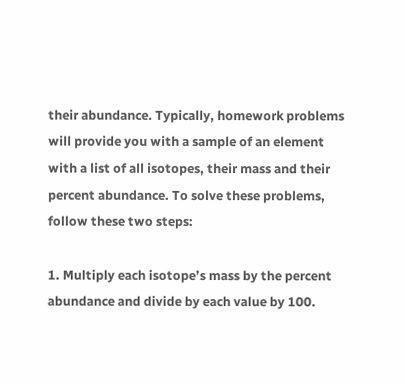their abundance. Typically, homework problems will provide you with a sample of an element with a list of all isotopes, their mass and their percent abundance. To solve these problems, follow these two steps:

1. Multiply each isotope’s mass by the percent abundance and divide by each value by 100.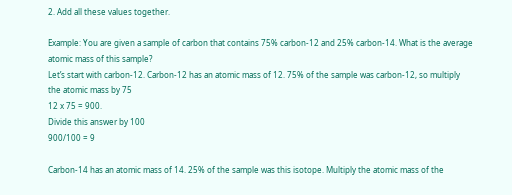2. Add all these values together.

Example: You are given a sample of carbon that contains 75% carbon-12 and 25% carbon-14. What is the average atomic mass of this sample?
Let’s start with carbon-12. Carbon-12 has an atomic mass of 12. 75% of the sample was carbon-12, so multiply the atomic mass by 75
12 x 75 = 900.
Divide this answer by 100
900/100 = 9

Carbon-14 has an atomic mass of 14. 25% of the sample was this isotope. Multiply the atomic mass of the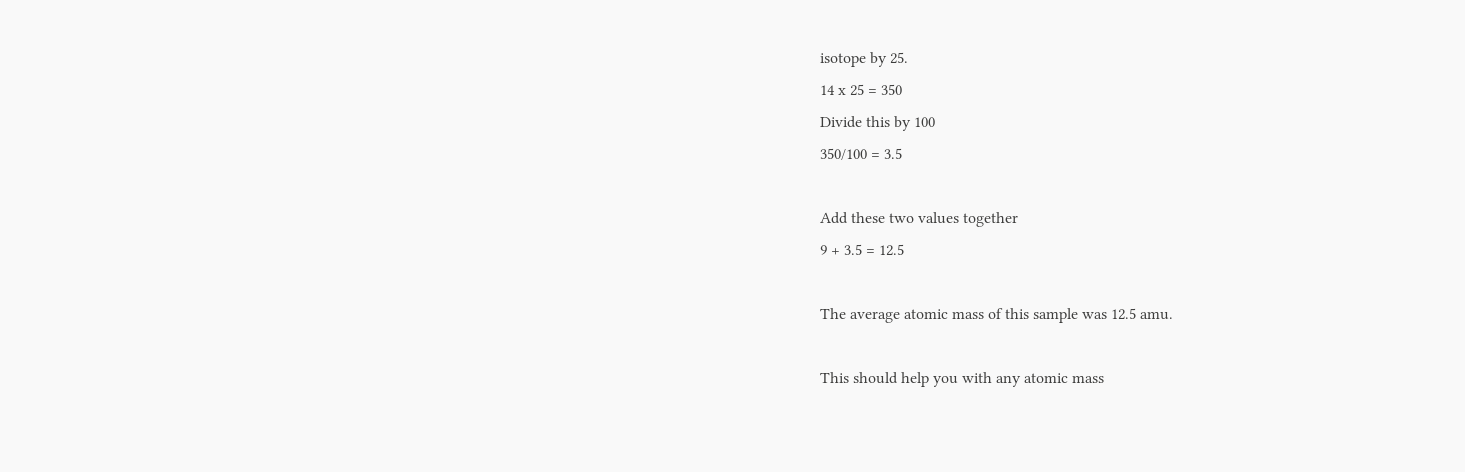isotope by 25.
14 x 25 = 350
Divide this by 100
350/100 = 3.5

Add these two values together
9 + 3.5 = 12.5

The average atomic mass of this sample was 12.5 amu.

This should help you with any atomic mass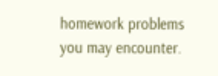homework problems you may encounter.